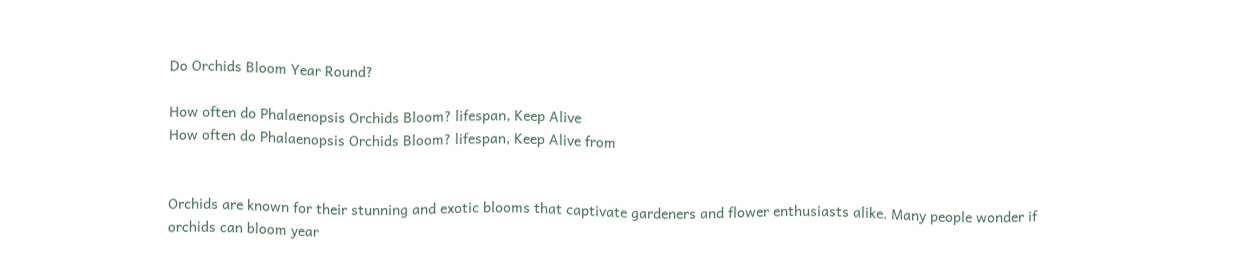Do Orchids Bloom Year Round?

How often do Phalaenopsis Orchids Bloom? lifespan, Keep Alive
How often do Phalaenopsis Orchids Bloom? lifespan, Keep Alive from


Orchids are known for their stunning and exotic blooms that captivate gardeners and flower enthusiasts alike. Many people wonder if orchids can bloom year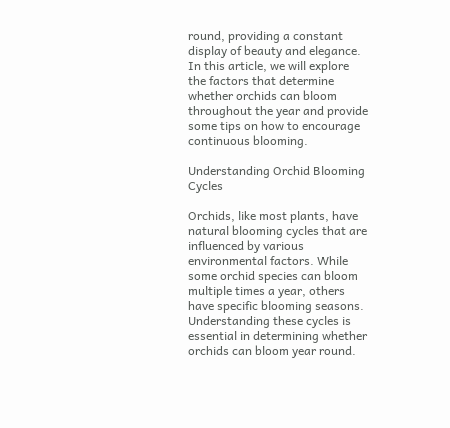round, providing a constant display of beauty and elegance. In this article, we will explore the factors that determine whether orchids can bloom throughout the year and provide some tips on how to encourage continuous blooming.

Understanding Orchid Blooming Cycles

Orchids, like most plants, have natural blooming cycles that are influenced by various environmental factors. While some orchid species can bloom multiple times a year, others have specific blooming seasons. Understanding these cycles is essential in determining whether orchids can bloom year round.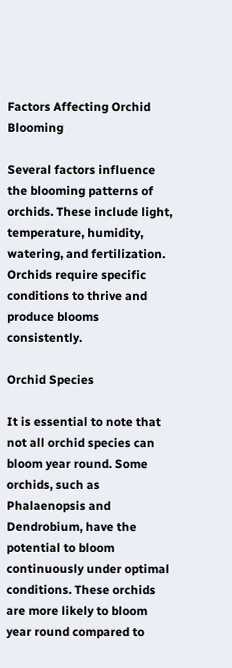Factors Affecting Orchid Blooming

Several factors influence the blooming patterns of orchids. These include light, temperature, humidity, watering, and fertilization. Orchids require specific conditions to thrive and produce blooms consistently.

Orchid Species

It is essential to note that not all orchid species can bloom year round. Some orchids, such as Phalaenopsis and Dendrobium, have the potential to bloom continuously under optimal conditions. These orchids are more likely to bloom year round compared to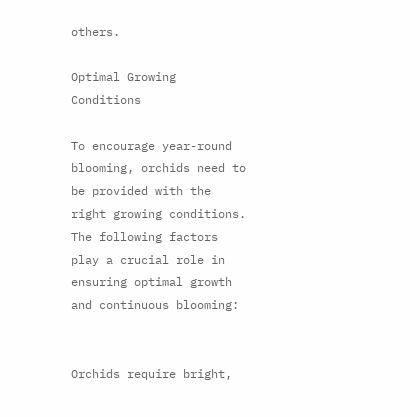others.

Optimal Growing Conditions

To encourage year-round blooming, orchids need to be provided with the right growing conditions. The following factors play a crucial role in ensuring optimal growth and continuous blooming:


Orchids require bright,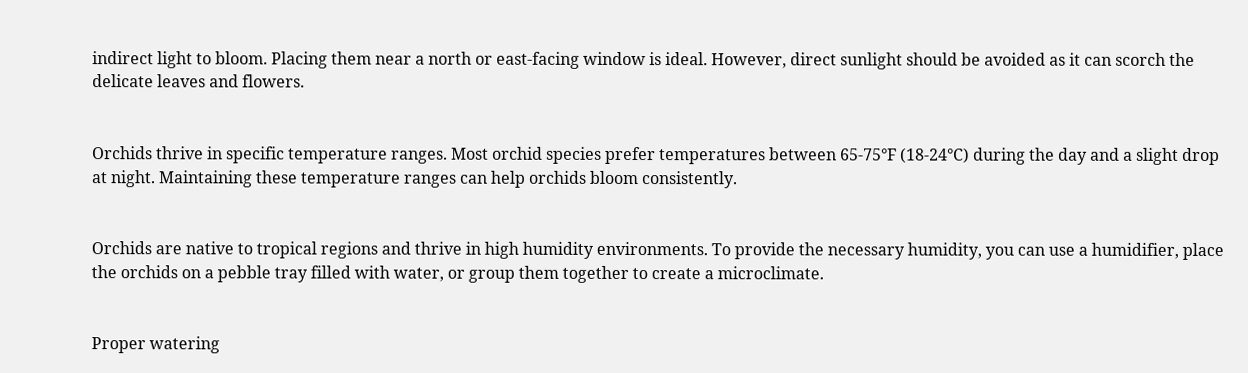indirect light to bloom. Placing them near a north or east-facing window is ideal. However, direct sunlight should be avoided as it can scorch the delicate leaves and flowers.


Orchids thrive in specific temperature ranges. Most orchid species prefer temperatures between 65-75°F (18-24°C) during the day and a slight drop at night. Maintaining these temperature ranges can help orchids bloom consistently.


Orchids are native to tropical regions and thrive in high humidity environments. To provide the necessary humidity, you can use a humidifier, place the orchids on a pebble tray filled with water, or group them together to create a microclimate.


Proper watering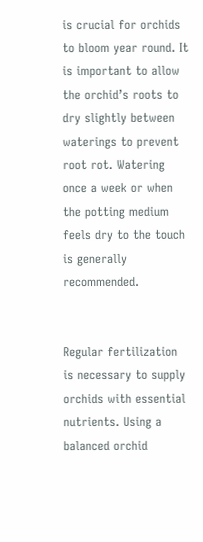is crucial for orchids to bloom year round. It is important to allow the orchid’s roots to dry slightly between waterings to prevent root rot. Watering once a week or when the potting medium feels dry to the touch is generally recommended.


Regular fertilization is necessary to supply orchids with essential nutrients. Using a balanced orchid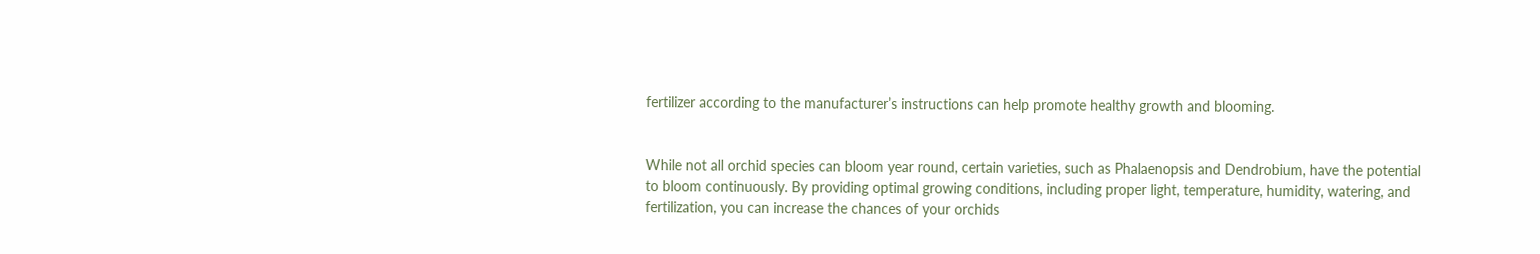fertilizer according to the manufacturer’s instructions can help promote healthy growth and blooming.


While not all orchid species can bloom year round, certain varieties, such as Phalaenopsis and Dendrobium, have the potential to bloom continuously. By providing optimal growing conditions, including proper light, temperature, humidity, watering, and fertilization, you can increase the chances of your orchids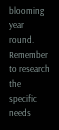blooming year round. Remember to research the specific needs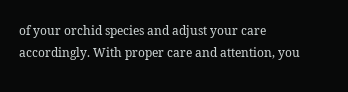of your orchid species and adjust your care accordingly. With proper care and attention, you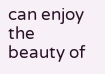can enjoy the beauty of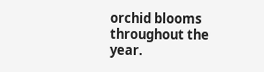orchid blooms throughout the year.